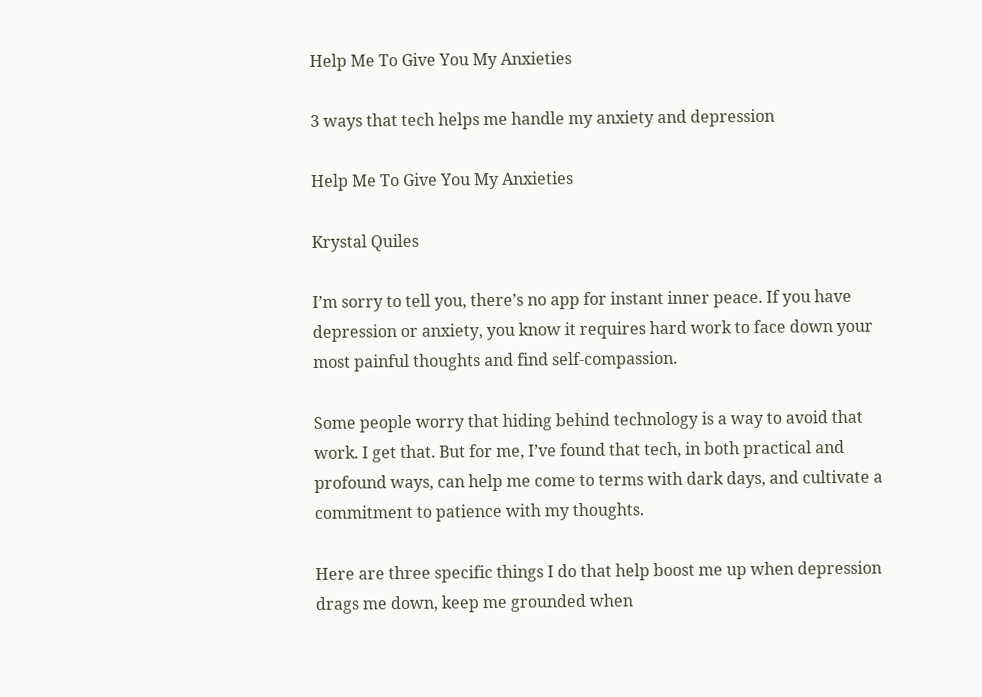Help Me To Give You My Anxieties

3 ways that tech helps me handle my anxiety and depression

Help Me To Give You My Anxieties

Krystal Quiles

I’m sorry to tell you, there’s no app for instant inner peace. If you have depression or anxiety, you know it requires hard work to face down your most painful thoughts and find self-compassion.

Some people worry that hiding behind technology is a way to avoid that work. I get that. But for me, I’ve found that tech, in both practical and profound ways, can help me come to terms with dark days, and cultivate a commitment to patience with my thoughts.

Here are three specific things I do that help boost me up when depression drags me down, keep me grounded when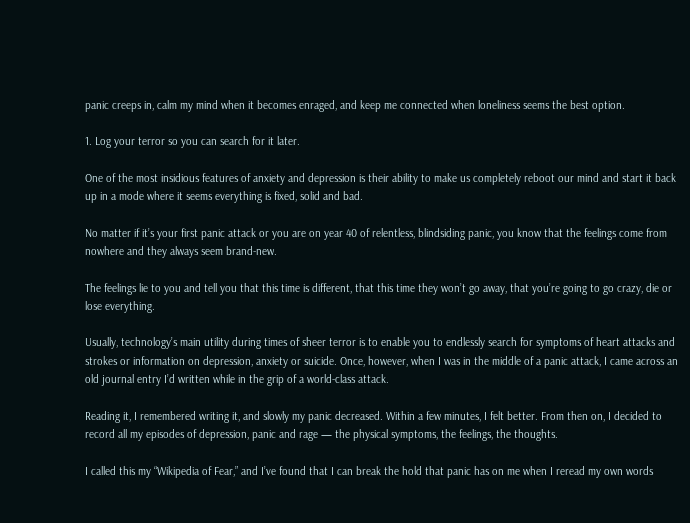panic creeps in, calm my mind when it becomes enraged, and keep me connected when loneliness seems the best option.

1. Log your terror so you can search for it later.

One of the most insidious features of anxiety and depression is their ability to make us completely reboot our mind and start it back up in a mode where it seems everything is fixed, solid and bad.

No matter if it’s your first panic attack or you are on year 40 of relentless, blindsiding panic, you know that the feelings come from nowhere and they always seem brand-new.

The feelings lie to you and tell you that this time is different, that this time they won’t go away, that you’re going to go crazy, die or lose everything.

Usually, technology’s main utility during times of sheer terror is to enable you to endlessly search for symptoms of heart attacks and strokes or information on depression, anxiety or suicide. Once, however, when I was in the middle of a panic attack, I came across an old journal entry I’d written while in the grip of a world-class attack.

Reading it, I remembered writing it, and slowly my panic decreased. Within a few minutes, I felt better. From then on, I decided to record all my episodes of depression, panic and rage — the physical symptoms, the feelings, the thoughts.

I called this my “Wikipedia of Fear,” and I’ve found that I can break the hold that panic has on me when I reread my own words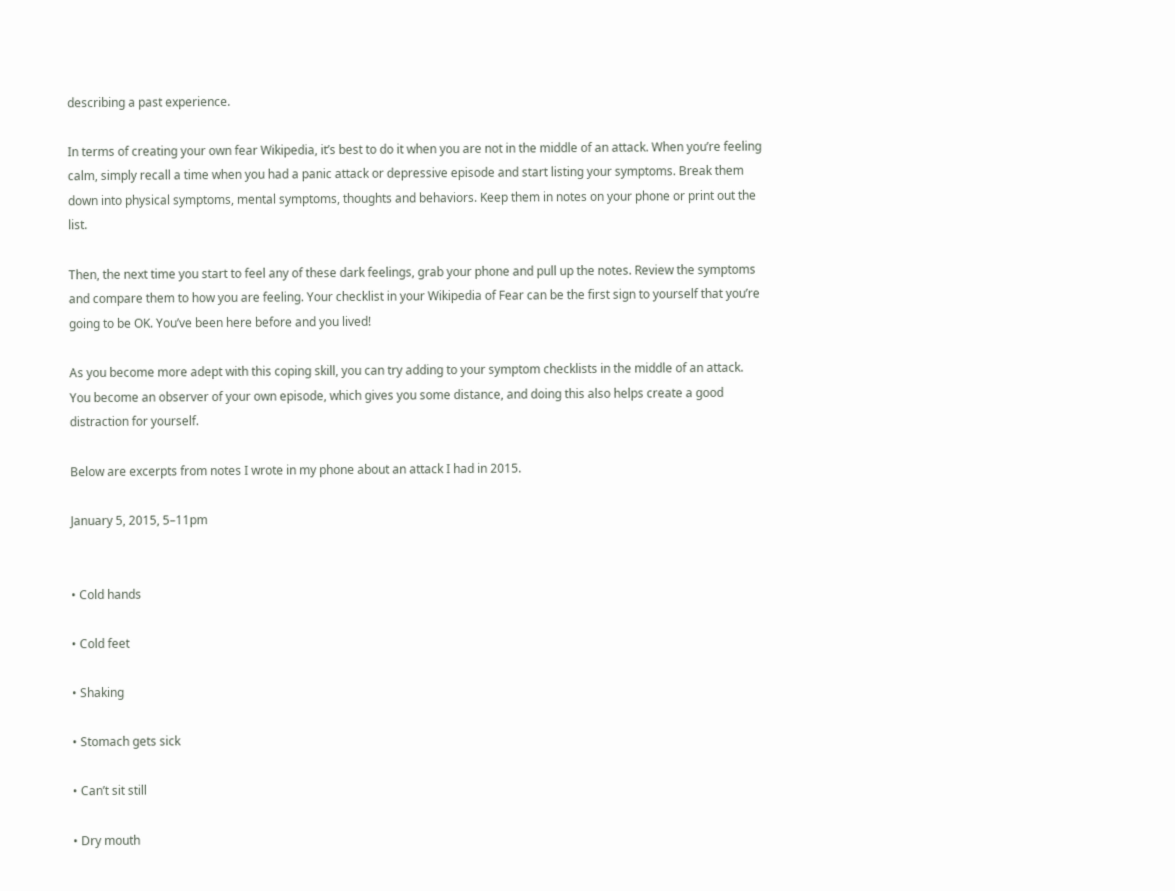describing a past experience.

In terms of creating your own fear Wikipedia, it’s best to do it when you are not in the middle of an attack. When you’re feeling calm, simply recall a time when you had a panic attack or depressive episode and start listing your symptoms. Break them down into physical symptoms, mental symptoms, thoughts and behaviors. Keep them in notes on your phone or print out the list.

Then, the next time you start to feel any of these dark feelings, grab your phone and pull up the notes. Review the symptoms and compare them to how you are feeling. Your checklist in your Wikipedia of Fear can be the first sign to yourself that you’re going to be OK. You’ve been here before and you lived!

As you become more adept with this coping skill, you can try adding to your symptom checklists in the middle of an attack. You become an observer of your own episode, which gives you some distance, and doing this also helps create a good distraction for yourself.

Below are excerpts from notes I wrote in my phone about an attack I had in 2015.

January 5, 2015, 5–11pm


• Cold hands

• Cold feet

• Shaking

• Stomach gets sick

• Can’t sit still

• Dry mouth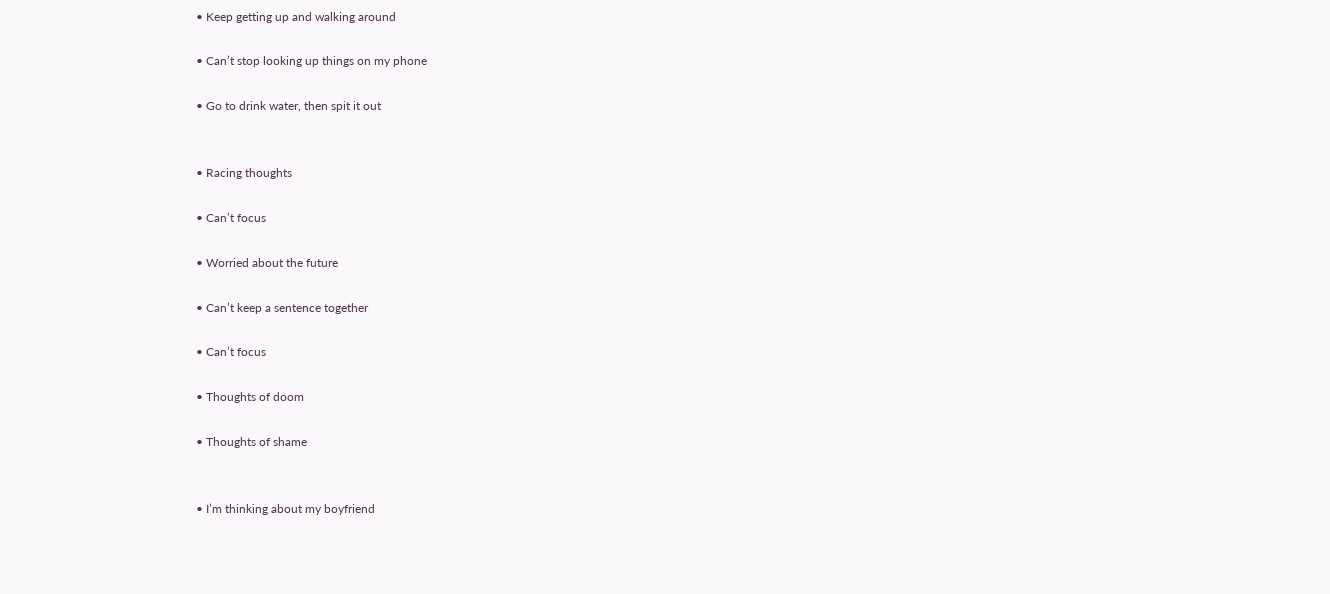• Keep getting up and walking around

• Can’t stop looking up things on my phone

• Go to drink water, then spit it out


• Racing thoughts

• Can’t focus

• Worried about the future

• Can’t keep a sentence together

• Can’t focus

• Thoughts of doom

• Thoughts of shame


• I’m thinking about my boyfriend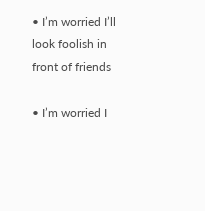• I’m worried I’ll look foolish in front of friends

• I’m worried I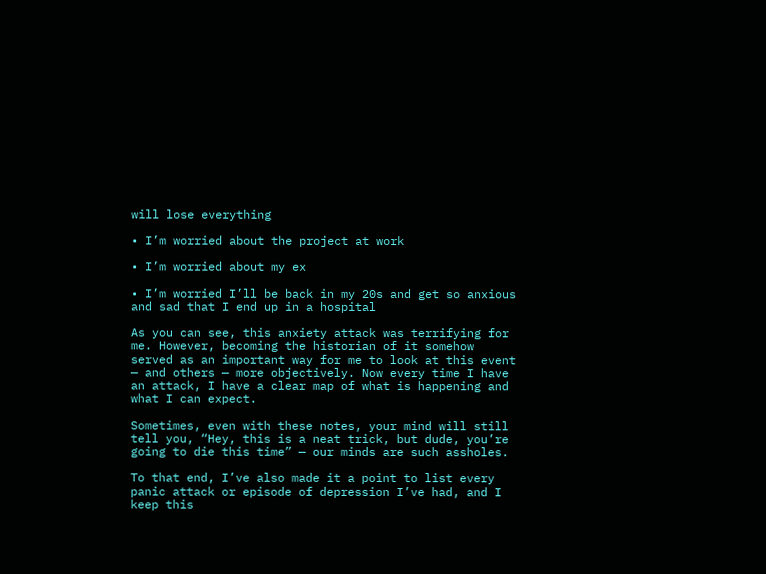will lose everything

• I’m worried about the project at work

• I’m worried about my ex

• I’m worried I’ll be back in my 20s and get so anxious and sad that I end up in a hospital

As you can see, this anxiety attack was terrifying for me. However, becoming the historian of it somehow served as an important way for me to look at this event — and others — more objectively. Now every time I have an attack, I have a clear map of what is happening and what I can expect.

Sometimes, even with these notes, your mind will still tell you, “Hey, this is a neat trick, but dude, you’re going to die this time” — our minds are such assholes.

To that end, I’ve also made it a point to list every panic attack or episode of depression I’ve had, and I keep this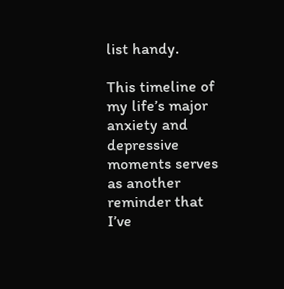list handy.

This timeline of my life’s major anxiety and depressive moments serves as another reminder that I’ve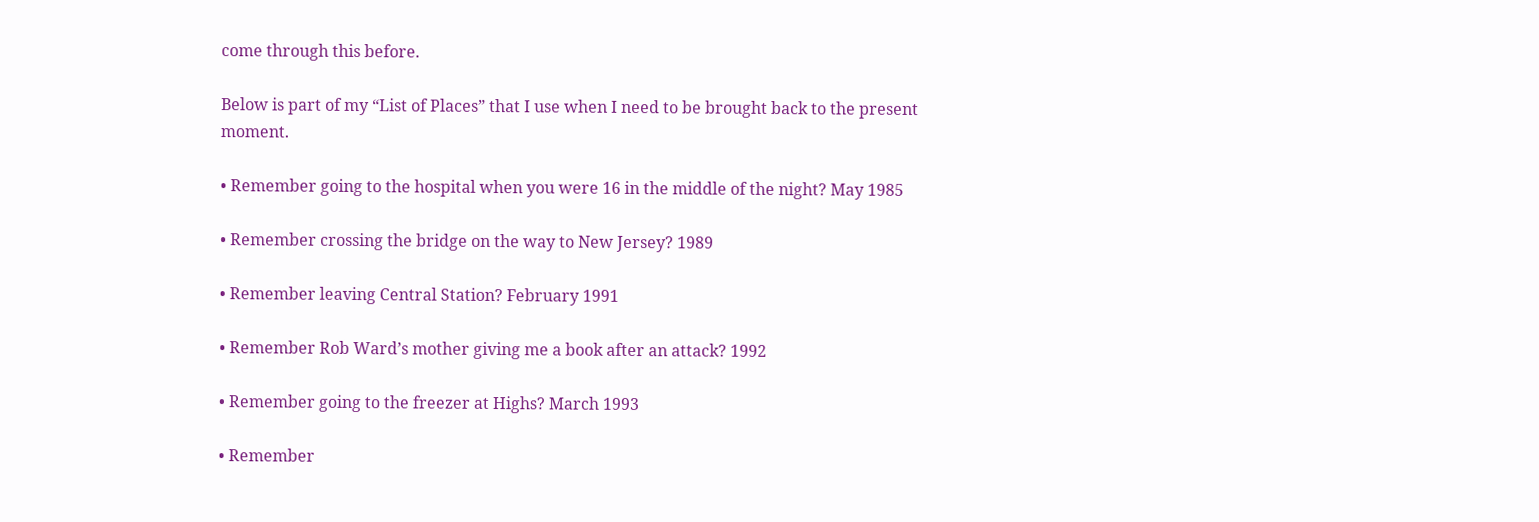come through this before.

Below is part of my “List of Places” that I use when I need to be brought back to the present moment.

• Remember going to the hospital when you were 16 in the middle of the night? May 1985

• Remember crossing the bridge on the way to New Jersey? 1989

• Remember leaving Central Station? February 1991

• Remember Rob Ward’s mother giving me a book after an attack? 1992

• Remember going to the freezer at Highs? March 1993

• Remember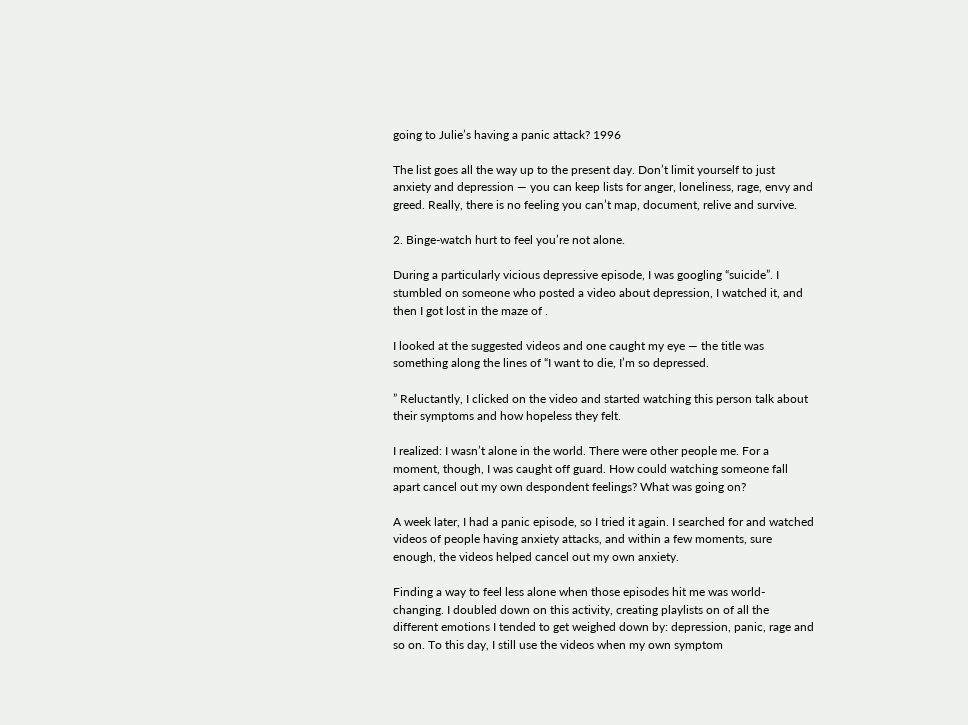going to Julie’s having a panic attack? 1996

The list goes all the way up to the present day. Don’t limit yourself to just anxiety and depression — you can keep lists for anger, loneliness, rage, envy and greed. Really, there is no feeling you can’t map, document, relive and survive.

2. Binge-watch hurt to feel you’re not alone.

During a particularly vicious depressive episode, I was googling “suicide”. I stumbled on someone who posted a video about depression, I watched it, and then I got lost in the maze of .

I looked at the suggested videos and one caught my eye — the title was something along the lines of “I want to die, I’m so depressed.

” Reluctantly, I clicked on the video and started watching this person talk about their symptoms and how hopeless they felt.

I realized: I wasn’t alone in the world. There were other people me. For a moment, though, I was caught off guard. How could watching someone fall apart cancel out my own despondent feelings? What was going on?

A week later, I had a panic episode, so I tried it again. I searched for and watched videos of people having anxiety attacks, and within a few moments, sure enough, the videos helped cancel out my own anxiety.

Finding a way to feel less alone when those episodes hit me was world-changing. I doubled down on this activity, creating playlists on of all the different emotions I tended to get weighed down by: depression, panic, rage and so on. To this day, I still use the videos when my own symptom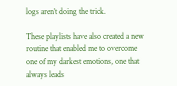logs aren’t doing the trick.

These playlists have also created a new routine that enabled me to overcome one of my darkest emotions, one that always leads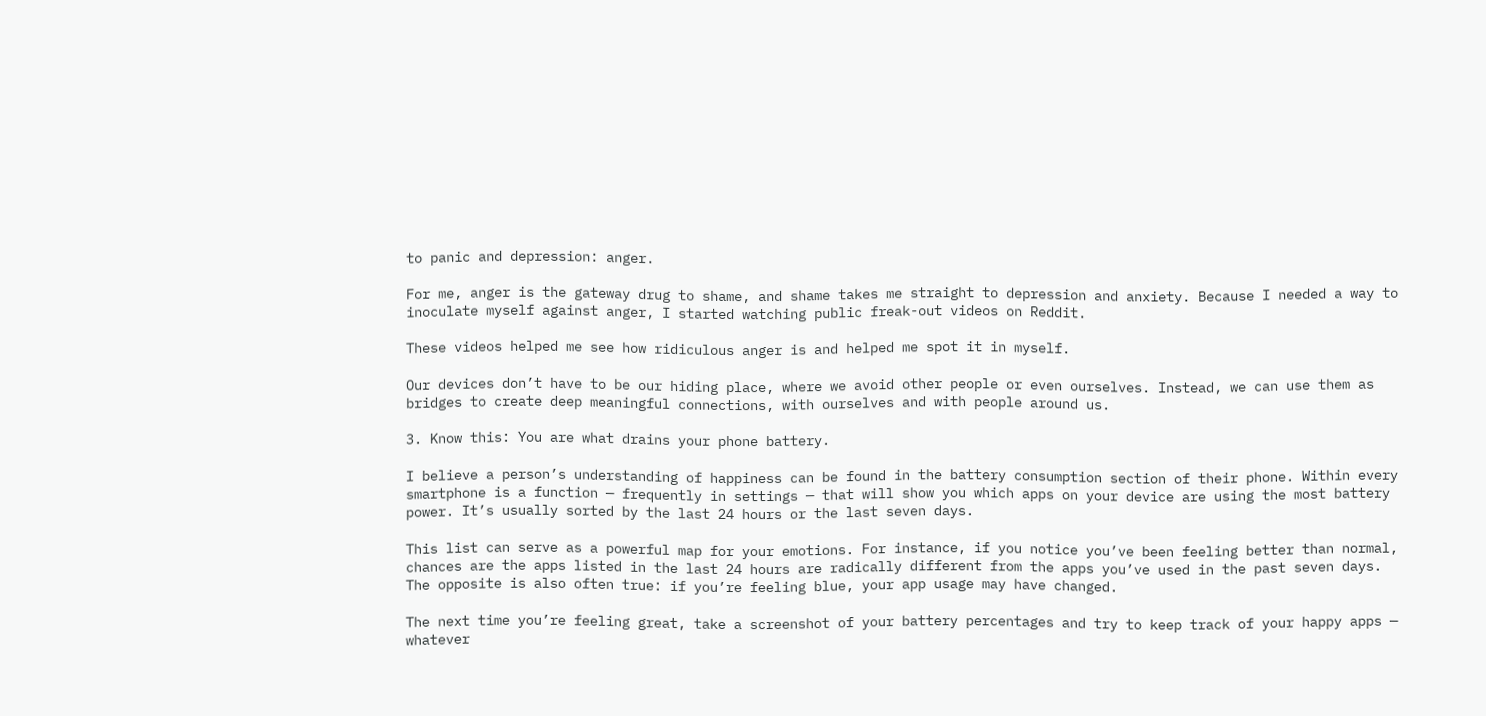to panic and depression: anger.

For me, anger is the gateway drug to shame, and shame takes me straight to depression and anxiety. Because I needed a way to inoculate myself against anger, I started watching public freak-out videos on Reddit.

These videos helped me see how ridiculous anger is and helped me spot it in myself.

Our devices don’t have to be our hiding place, where we avoid other people or even ourselves. Instead, we can use them as bridges to create deep meaningful connections, with ourselves and with people around us.

3. Know this: You are what drains your phone battery.

I believe a person’s understanding of happiness can be found in the battery consumption section of their phone. Within every smartphone is a function — frequently in settings — that will show you which apps on your device are using the most battery power. It’s usually sorted by the last 24 hours or the last seven days.

This list can serve as a powerful map for your emotions. For instance, if you notice you’ve been feeling better than normal, chances are the apps listed in the last 24 hours are radically different from the apps you’ve used in the past seven days. The opposite is also often true: if you’re feeling blue, your app usage may have changed.

The next time you’re feeling great, take a screenshot of your battery percentages and try to keep track of your happy apps — whatever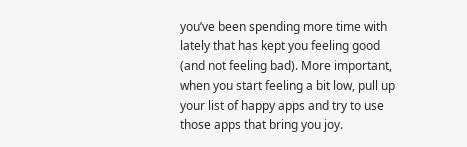you’ve been spending more time with lately that has kept you feeling good (and not feeling bad). More important, when you start feeling a bit low, pull up your list of happy apps and try to use those apps that bring you joy.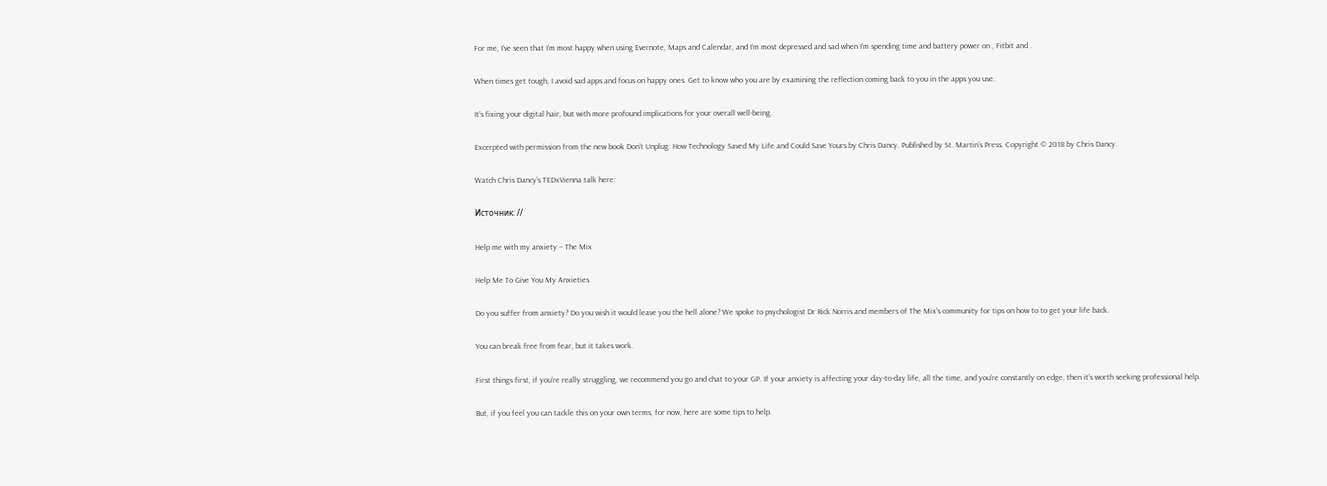For me, I’ve seen that I’m most happy when using Evernote, Maps and Calendar, and I’m most depressed and sad when I’m spending time and battery power on , Fitbit and .

When times get tough, I avoid sad apps and focus on happy ones. Get to know who you are by examining the reflection coming back to you in the apps you use.

It’s fixing your digital hair, but with more profound implications for your overall well-being.

Excerpted with permission from the new book Don’t Unplug: How Technology Saved My Life and Could Save Yours by Chris Dancy. Published by St. Martin’s Press. Copyright © 2018 by Chris Dancy.

Watch Chris Dancy’s TEDxVienna talk here:

Источник: //

Help me with my anxiety – The Mix

Help Me To Give You My Anxieties

Do you suffer from anxiety? Do you wish it would leave you the hell alone? We spoke to psychologist Dr Rick Norris and members of The Mix's community for tips on how to to get your life back.

You can break free from fear, but it takes work.

First things first, if you’re really struggling, we recommend you go and chat to your GP. If your anxiety is affecting your day-to-day life, all the time, and you’re constantly on edge, then it’s worth seeking professional help.

But, if you feel you can tackle this on your own terms, for now, here are some tips to help.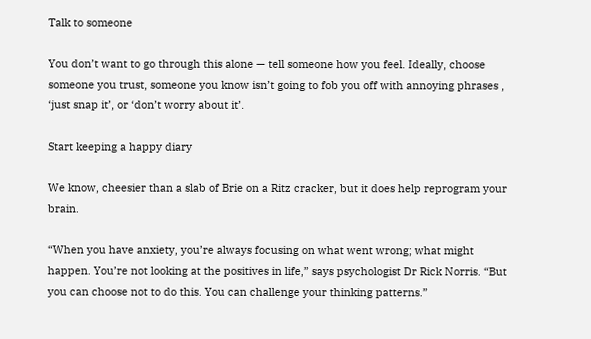Talk to someone

You don’t want to go through this alone — tell someone how you feel. Ideally, choose someone you trust, someone you know isn’t going to fob you off with annoying phrases , ‘just snap it’, or ‘don’t worry about it’.

Start keeping a happy diary

We know, cheesier than a slab of Brie on a Ritz cracker, but it does help reprogram your brain.

“When you have anxiety, you’re always focusing on what went wrong; what might happen. You’re not looking at the positives in life,” says psychologist Dr Rick Norris. “But you can choose not to do this. You can challenge your thinking patterns.”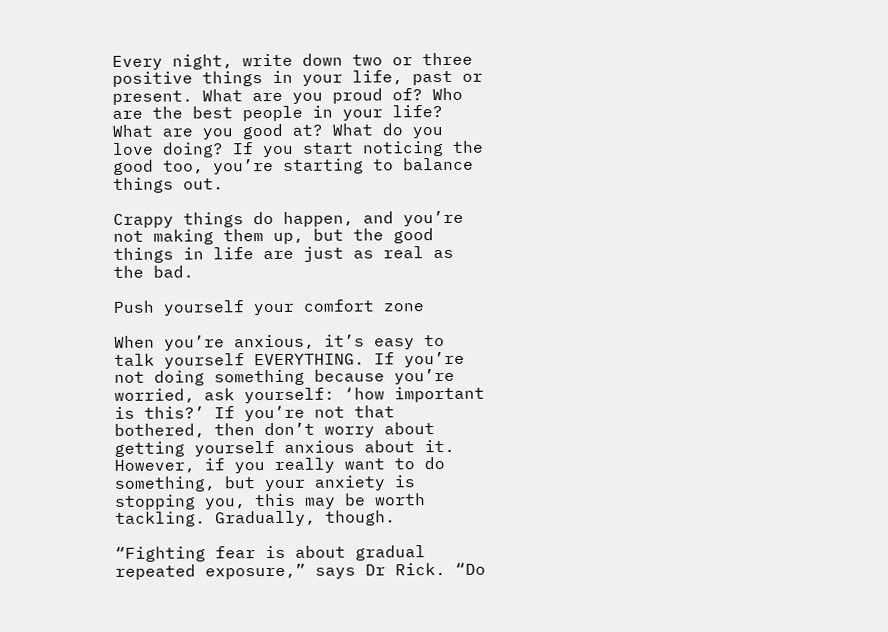Every night, write down two or three positive things in your life, past or present. What are you proud of? Who are the best people in your life? What are you good at? What do you love doing? If you start noticing the good too, you’re starting to balance things out.

Crappy things do happen, and you’re not making them up, but the good things in life are just as real as the bad.

Push yourself your comfort zone

When you’re anxious, it’s easy to talk yourself EVERYTHING. If you’re not doing something because you’re worried, ask yourself: ‘how important is this?’ If you’re not that bothered, then don’t worry about getting yourself anxious about it. However, if you really want to do something, but your anxiety is stopping you, this may be worth tackling. Gradually, though.

“Fighting fear is about gradual repeated exposure,” says Dr Rick. “Do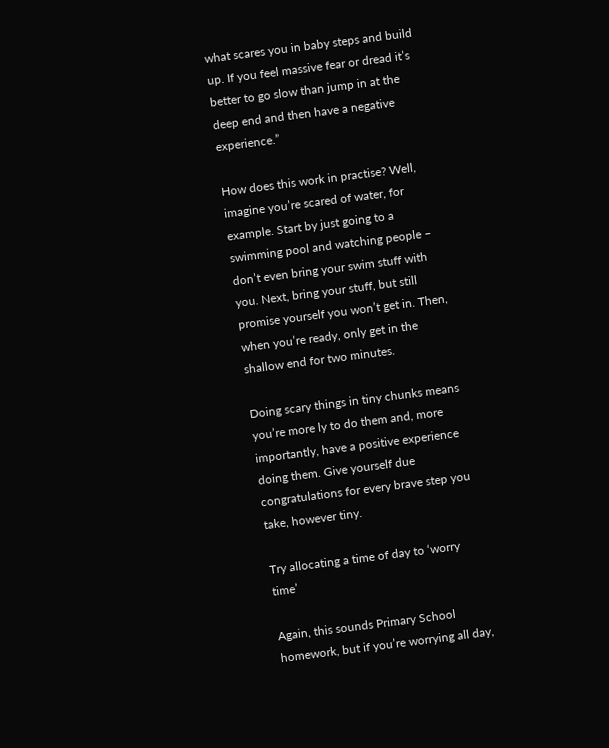what scares you in baby steps and build up. If you feel massive fear or dread it’s better to go slow than jump in at the deep end and then have a negative experience.”

How does this work in practise? Well, imagine you’re scared of water, for example. Start by just going to a swimming pool and watching people – don’t even bring your swim stuff with you. Next, bring your stuff, but still promise yourself you won’t get in. Then, when you’re ready, only get in the shallow end for two minutes.

Doing scary things in tiny chunks means you’re more ly to do them and, more importantly, have a positive experience doing them. Give yourself due congratulations for every brave step you take, however tiny.

Try allocating a time of day to ‘worry time’

Again, this sounds Primary School homework, but if you’re worrying all day,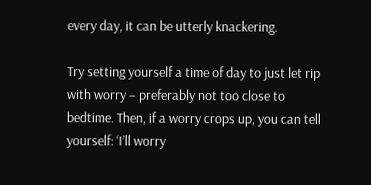every day, it can be utterly knackering.

Try setting yourself a time of day to just let rip with worry – preferably not too close to bedtime. Then, if a worry crops up, you can tell yourself: ‘I’ll worry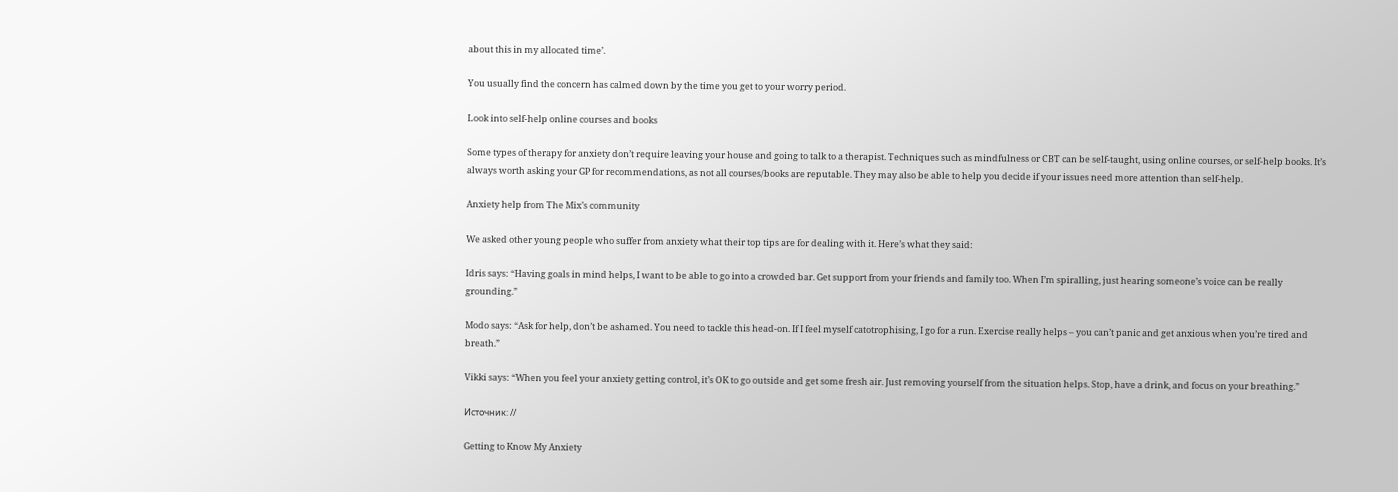about this in my allocated time’.

You usually find the concern has calmed down by the time you get to your worry period.

Look into self-help online courses and books

Some types of therapy for anxiety don’t require leaving your house and going to talk to a therapist. Techniques such as mindfulness or CBT can be self-taught, using online courses, or self-help books. It’s always worth asking your GP for recommendations, as not all courses/books are reputable. They may also be able to help you decide if your issues need more attention than self-help.

Anxiety help from The Mix’s community

We asked other young people who suffer from anxiety what their top tips are for dealing with it. Here’s what they said:

Idris says: “Having goals in mind helps, I want to be able to go into a crowded bar. Get support from your friends and family too. When I’m spiralling, just hearing someone’s voice can be really grounding.”

Modo says: “Ask for help, don’t be ashamed. You need to tackle this head-on. If I feel myself catotrophising, I go for a run. Exercise really helps – you can’t panic and get anxious when you’re tired and breath.”

Vikki says: “When you feel your anxiety getting control, it’s OK to go outside and get some fresh air. Just removing yourself from the situation helps. Stop, have a drink, and focus on your breathing.”

Источник: //

Getting to Know My Anxiety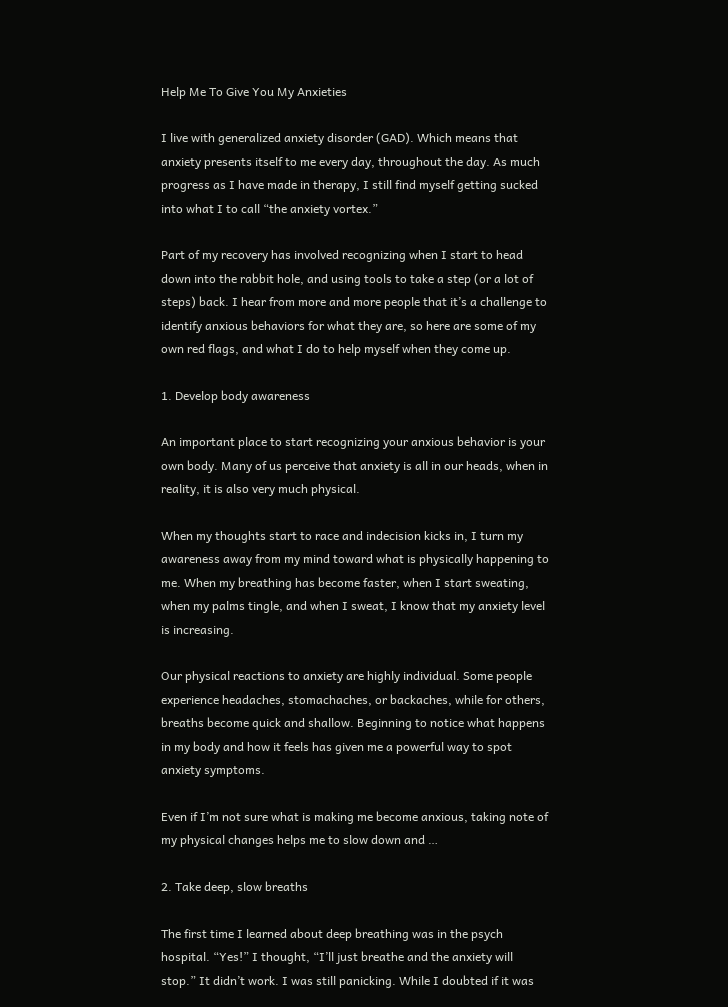Help Me To Give You My Anxieties

I live with generalized anxiety disorder (GAD). Which means that anxiety presents itself to me every day, throughout the day. As much progress as I have made in therapy, I still find myself getting sucked into what I to call “the anxiety vortex.”

Part of my recovery has involved recognizing when I start to head down into the rabbit hole, and using tools to take a step (or a lot of steps) back. I hear from more and more people that it’s a challenge to identify anxious behaviors for what they are, so here are some of my own red flags, and what I do to help myself when they come up.

1. Develop body awareness

An important place to start recognizing your anxious behavior is your own body. Many of us perceive that anxiety is all in our heads, when in reality, it is also very much physical.

When my thoughts start to race and indecision kicks in, I turn my awareness away from my mind toward what is physically happening to me. When my breathing has become faster, when I start sweating, when my palms tingle, and when I sweat, I know that my anxiety level is increasing.

Our physical reactions to anxiety are highly individual. Some people experience headaches, stomachaches, or backaches, while for others, breaths become quick and shallow. Beginning to notice what happens in my body and how it feels has given me a powerful way to spot anxiety symptoms.

Even if I’m not sure what is making me become anxious, taking note of my physical changes helps me to slow down and …

2. Take deep, slow breaths

The first time I learned about deep breathing was in the psych hospital. “Yes!” I thought, “I’ll just breathe and the anxiety will stop.” It didn’t work. I was still panicking. While I doubted if it was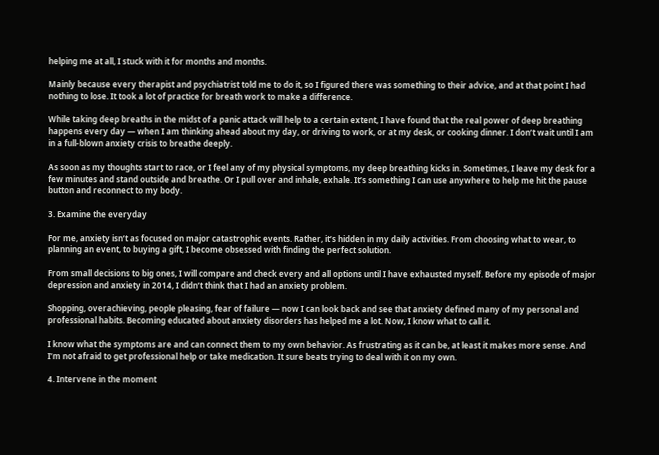helping me at all, I stuck with it for months and months.

Mainly because every therapist and psychiatrist told me to do it, so I figured there was something to their advice, and at that point I had nothing to lose. It took a lot of practice for breath work to make a difference.

While taking deep breaths in the midst of a panic attack will help to a certain extent, I have found that the real power of deep breathing happens every day — when I am thinking ahead about my day, or driving to work, or at my desk, or cooking dinner. I don’t wait until I am in a full-blown anxiety crisis to breathe deeply.

As soon as my thoughts start to race, or I feel any of my physical symptoms, my deep breathing kicks in. Sometimes, I leave my desk for a few minutes and stand outside and breathe. Or I pull over and inhale, exhale. It’s something I can use anywhere to help me hit the pause button and reconnect to my body.

3. Examine the everyday

For me, anxiety isn’t as focused on major catastrophic events. Rather, it’s hidden in my daily activities. From choosing what to wear, to planning an event, to buying a gift, I become obsessed with finding the perfect solution.

From small decisions to big ones, I will compare and check every and all options until I have exhausted myself. Before my episode of major depression and anxiety in 2014, I didn’t think that I had an anxiety problem.

Shopping, overachieving, people pleasing, fear of failure — now I can look back and see that anxiety defined many of my personal and professional habits. Becoming educated about anxiety disorders has helped me a lot. Now, I know what to call it.

I know what the symptoms are and can connect them to my own behavior. As frustrating as it can be, at least it makes more sense. And I’m not afraid to get professional help or take medication. It sure beats trying to deal with it on my own.

4. Intervene in the moment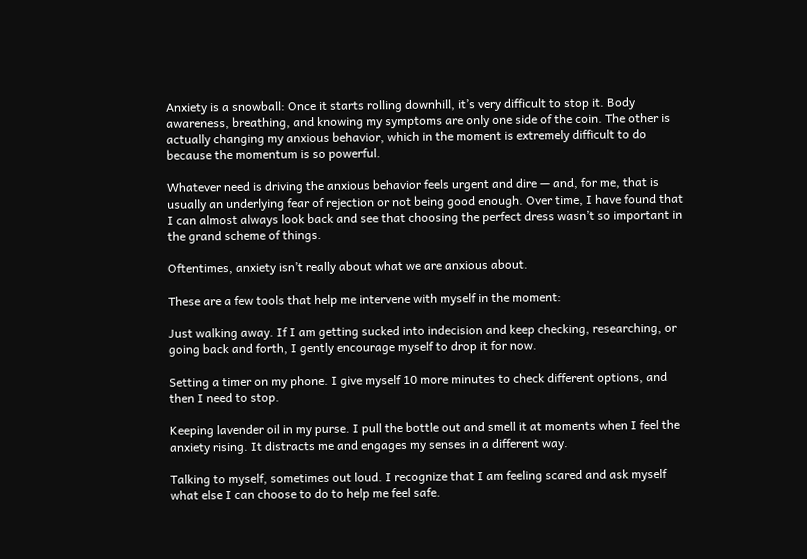Anxiety is a snowball: Once it starts rolling downhill, it’s very difficult to stop it. Body awareness, breathing, and knowing my symptoms are only one side of the coin. The other is actually changing my anxious behavior, which in the moment is extremely difficult to do because the momentum is so powerful.

Whatever need is driving the anxious behavior feels urgent and dire — and, for me, that is usually an underlying fear of rejection or not being good enough. Over time, I have found that I can almost always look back and see that choosing the perfect dress wasn’t so important in the grand scheme of things.

Oftentimes, anxiety isn’t really about what we are anxious about.

These are a few tools that help me intervene with myself in the moment:

Just walking away. If I am getting sucked into indecision and keep checking, researching, or going back and forth, I gently encourage myself to drop it for now.

Setting a timer on my phone. I give myself 10 more minutes to check different options, and then I need to stop.

Keeping lavender oil in my purse. I pull the bottle out and smell it at moments when I feel the anxiety rising. It distracts me and engages my senses in a different way.

Talking to myself, sometimes out loud. I recognize that I am feeling scared and ask myself what else I can choose to do to help me feel safe.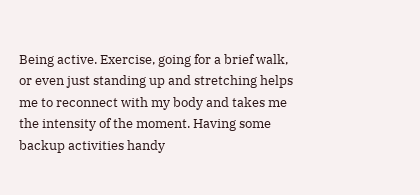Being active. Exercise, going for a brief walk, or even just standing up and stretching helps me to reconnect with my body and takes me the intensity of the moment. Having some backup activities handy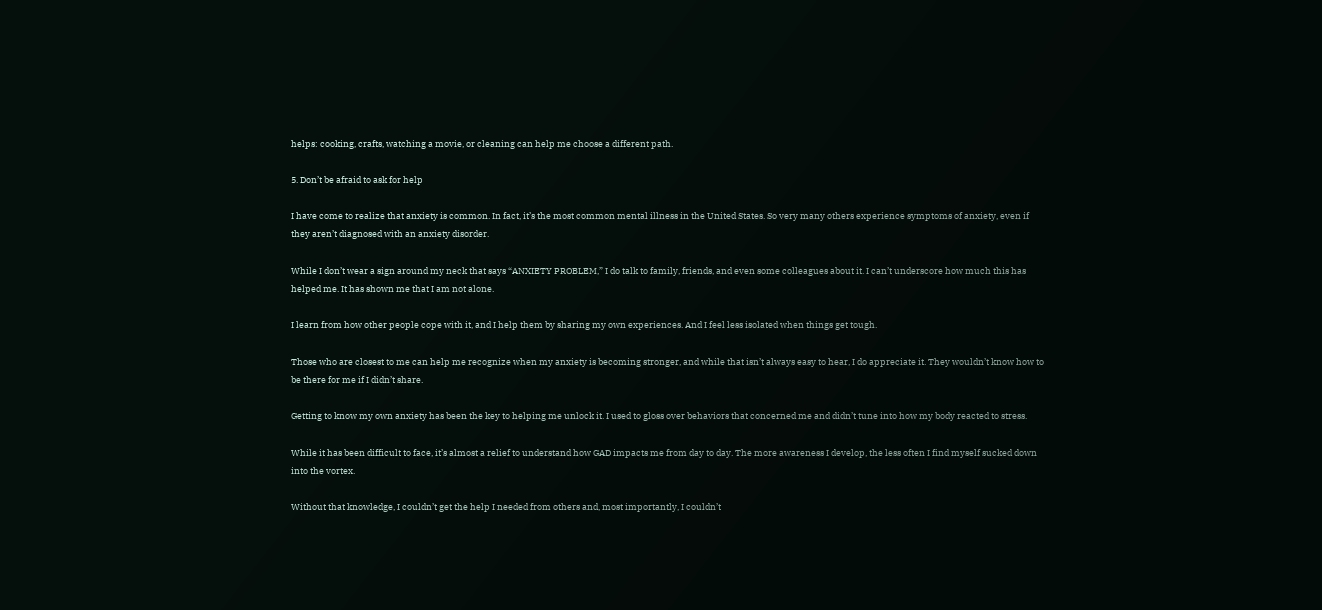helps: cooking, crafts, watching a movie, or cleaning can help me choose a different path.

5. Don’t be afraid to ask for help

I have come to realize that anxiety is common. In fact, it’s the most common mental illness in the United States. So very many others experience symptoms of anxiety, even if they aren’t diagnosed with an anxiety disorder.

While I don’t wear a sign around my neck that says “ANXIETY PROBLEM,” I do talk to family, friends, and even some colleagues about it. I can’t underscore how much this has helped me. It has shown me that I am not alone.

I learn from how other people cope with it, and I help them by sharing my own experiences. And I feel less isolated when things get tough.

Those who are closest to me can help me recognize when my anxiety is becoming stronger, and while that isn’t always easy to hear, I do appreciate it. They wouldn’t know how to be there for me if I didn’t share.

Getting to know my own anxiety has been the key to helping me unlock it. I used to gloss over behaviors that concerned me and didn’t tune into how my body reacted to stress.

While it has been difficult to face, it’s almost a relief to understand how GAD impacts me from day to day. The more awareness I develop, the less often I find myself sucked down into the vortex.

Without that knowledge, I couldn’t get the help I needed from others and, most importantly, I couldn’t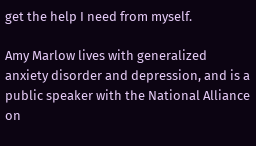get the help I need from myself.

Amy Marlow lives with generalized anxiety disorder and depression, and is a public speaker with the National Alliance on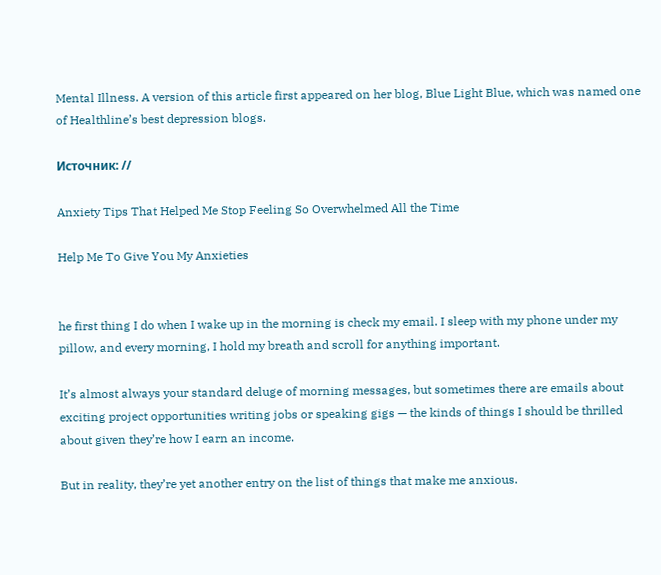Mental Illness. A version of this article first appeared on her blog, Blue Light Blue, which was named one of Healthline’s best depression blogs.

Источник: //

Anxiety Tips That Helped Me Stop Feeling So Overwhelmed All the Time

Help Me To Give You My Anxieties


he first thing I do when I wake up in the morning is check my email. I sleep with my phone under my pillow, and every morning, I hold my breath and scroll for anything important.

It’s almost always your standard deluge of morning messages, but sometimes there are emails about exciting project opportunities writing jobs or speaking gigs — the kinds of things I should be thrilled about given they’re how I earn an income.

But in reality, they’re yet another entry on the list of things that make me anxious.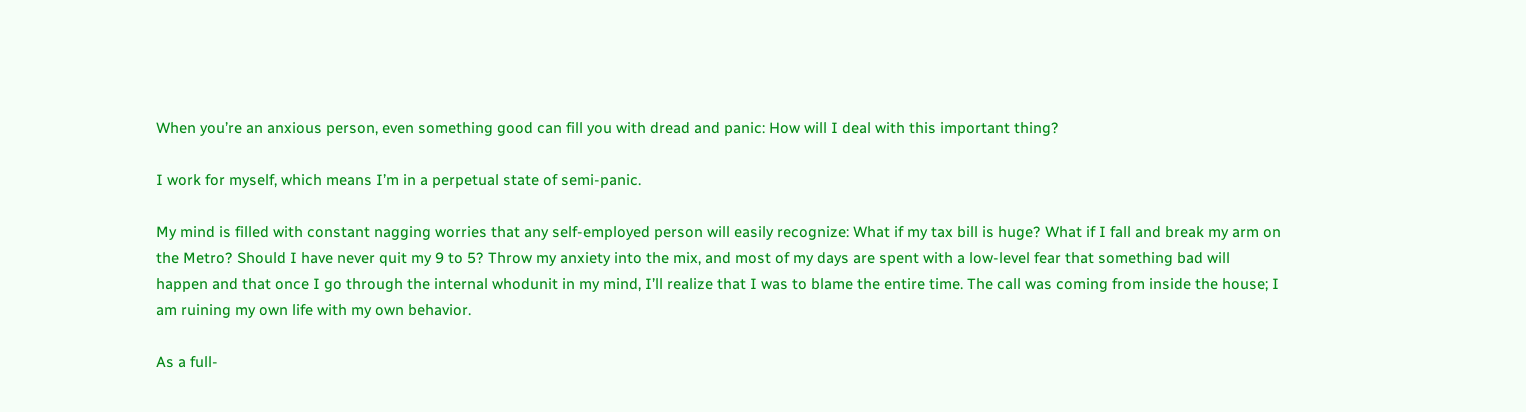When you’re an anxious person, even something good can fill you with dread and panic: How will I deal with this important thing?

I work for myself, which means I’m in a perpetual state of semi-panic.

My mind is filled with constant nagging worries that any self-employed person will easily recognize: What if my tax bill is huge? What if I fall and break my arm on the Metro? Should I have never quit my 9 to 5? Throw my anxiety into the mix, and most of my days are spent with a low-level fear that something bad will happen and that once I go through the internal whodunit in my mind, I’ll realize that I was to blame the entire time. The call was coming from inside the house; I am ruining my own life with my own behavior.

As a full-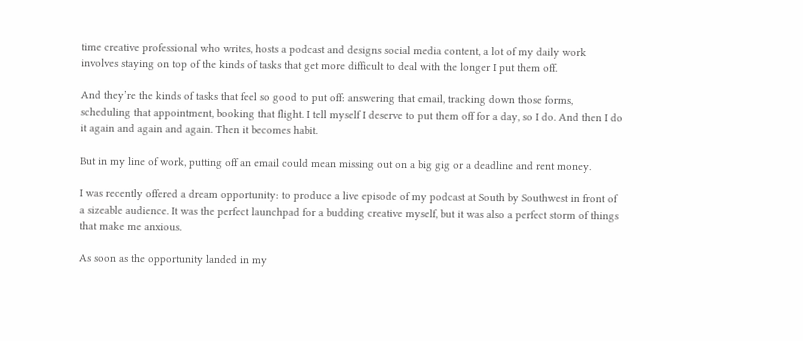time creative professional who writes, hosts a podcast and designs social media content, a lot of my daily work involves staying on top of the kinds of tasks that get more difficult to deal with the longer I put them off.

And they’re the kinds of tasks that feel so good to put off: answering that email, tracking down those forms, scheduling that appointment, booking that flight. I tell myself I deserve to put them off for a day, so I do. And then I do it again and again and again. Then it becomes habit.

But in my line of work, putting off an email could mean missing out on a big gig or a deadline and rent money.

I was recently offered a dream opportunity: to produce a live episode of my podcast at South by Southwest in front of a sizeable audience. It was the perfect launchpad for a budding creative myself, but it was also a perfect storm of things that make me anxious.

As soon as the opportunity landed in my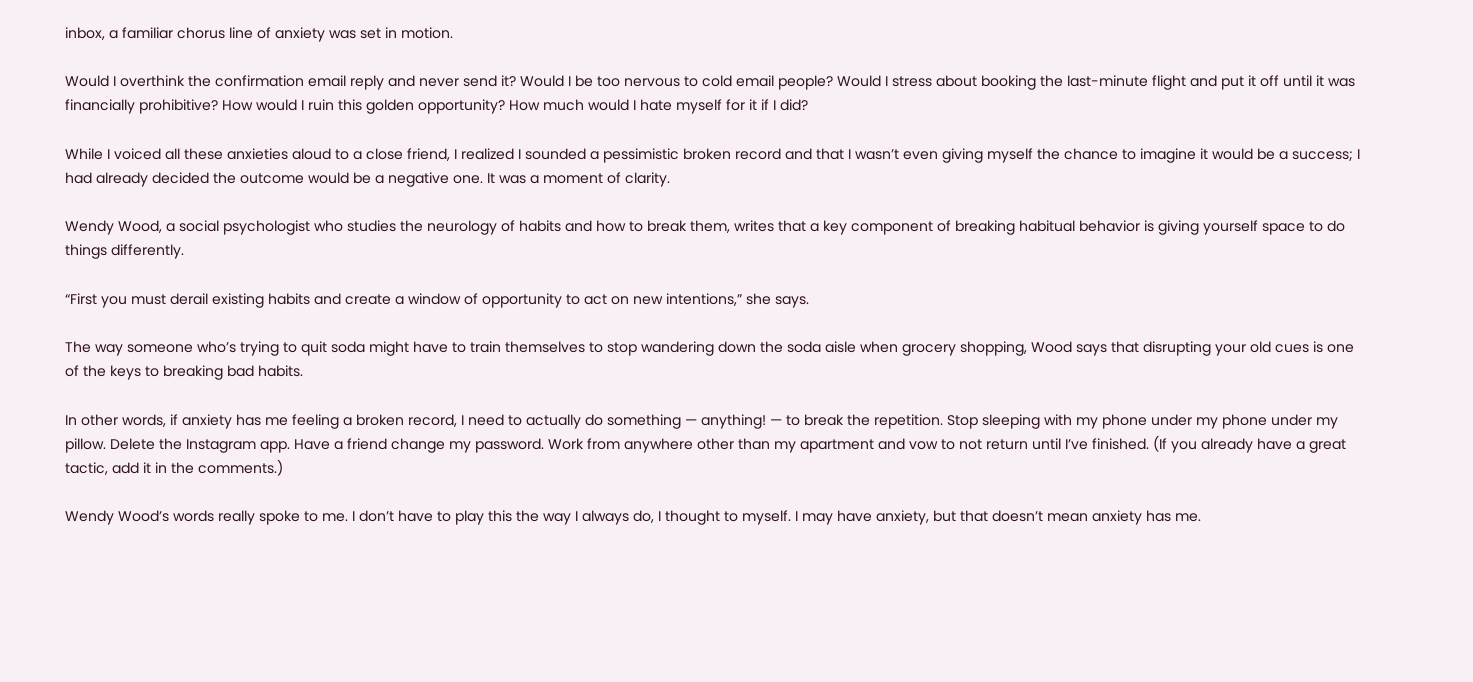inbox, a familiar chorus line of anxiety was set in motion.

Would I overthink the confirmation email reply and never send it? Would I be too nervous to cold email people? Would I stress about booking the last-minute flight and put it off until it was financially prohibitive? How would I ruin this golden opportunity? How much would I hate myself for it if I did?

While I voiced all these anxieties aloud to a close friend, I realized I sounded a pessimistic broken record and that I wasn’t even giving myself the chance to imagine it would be a success; I had already decided the outcome would be a negative one. It was a moment of clarity.

Wendy Wood, a social psychologist who studies the neurology of habits and how to break them, writes that a key component of breaking habitual behavior is giving yourself space to do things differently.

“First you must derail existing habits and create a window of opportunity to act on new intentions,” she says.

The way someone who’s trying to quit soda might have to train themselves to stop wandering down the soda aisle when grocery shopping, Wood says that disrupting your old cues is one of the keys to breaking bad habits.

In other words, if anxiety has me feeling a broken record, I need to actually do something — anything! — to break the repetition. Stop sleeping with my phone under my phone under my pillow. Delete the Instagram app. Have a friend change my password. Work from anywhere other than my apartment and vow to not return until I’ve finished. (If you already have a great tactic, add it in the comments.)

Wendy Wood’s words really spoke to me. I don’t have to play this the way I always do, I thought to myself. I may have anxiety, but that doesn’t mean anxiety has me.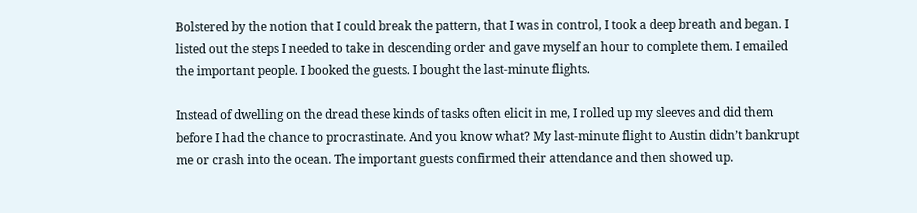Bolstered by the notion that I could break the pattern, that I was in control, I took a deep breath and began. I listed out the steps I needed to take in descending order and gave myself an hour to complete them. I emailed the important people. I booked the guests. I bought the last-minute flights.

Instead of dwelling on the dread these kinds of tasks often elicit in me, I rolled up my sleeves and did them before I had the chance to procrastinate. And you know what? My last-minute flight to Austin didn’t bankrupt me or crash into the ocean. The important guests confirmed their attendance and then showed up.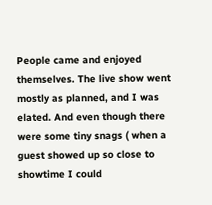People came and enjoyed themselves. The live show went mostly as planned, and I was elated. And even though there were some tiny snags ( when a guest showed up so close to showtime I could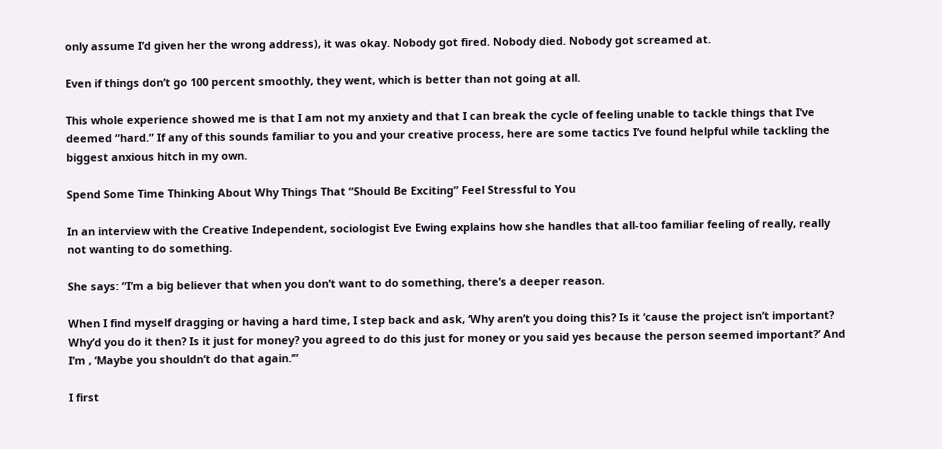only assume I’d given her the wrong address), it was okay. Nobody got fired. Nobody died. Nobody got screamed at.

Even if things don’t go 100 percent smoothly, they went, which is better than not going at all.

This whole experience showed me is that I am not my anxiety and that I can break the cycle of feeling unable to tackle things that I’ve deemed “hard.” If any of this sounds familiar to you and your creative process, here are some tactics I’ve found helpful while tackling the biggest anxious hitch in my own.

Spend Some Time Thinking About Why Things That “Should Be Exciting” Feel Stressful to You

In an interview with the Creative Independent, sociologist Eve Ewing explains how she handles that all-too familiar feeling of really, really not wanting to do something.

She says: “I’m a big believer that when you don’t want to do something, there’s a deeper reason.

When I find myself dragging or having a hard time, I step back and ask, ‘Why aren’t you doing this? Is it ‘cause the project isn’t important? Why’d you do it then? Is it just for money? you agreed to do this just for money or you said yes because the person seemed important?’ And I’m , ‘Maybe you shouldn’t do that again.’”

I first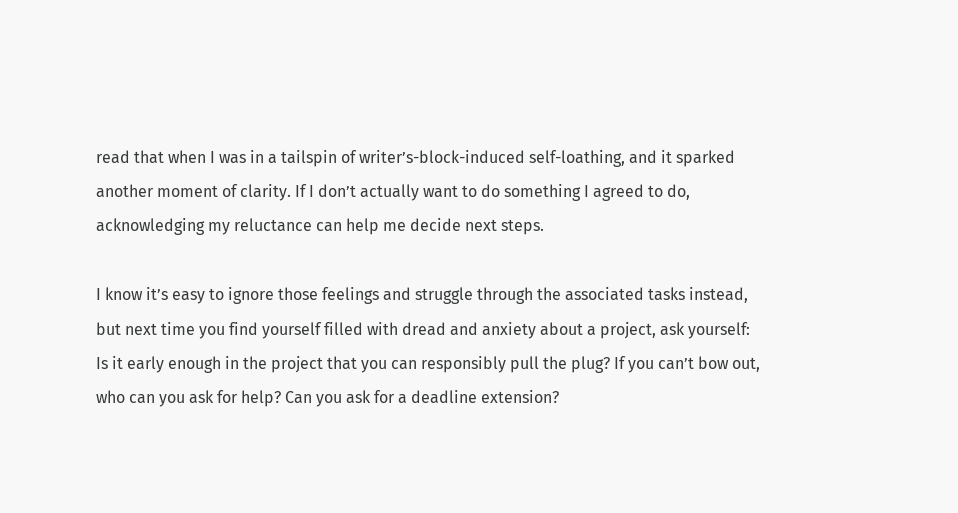read that when I was in a tailspin of writer’s-block-induced self-loathing, and it sparked another moment of clarity. If I don’t actually want to do something I agreed to do, acknowledging my reluctance can help me decide next steps.

I know it’s easy to ignore those feelings and struggle through the associated tasks instead, but next time you find yourself filled with dread and anxiety about a project, ask yourself: Is it early enough in the project that you can responsibly pull the plug? If you can’t bow out, who can you ask for help? Can you ask for a deadline extension?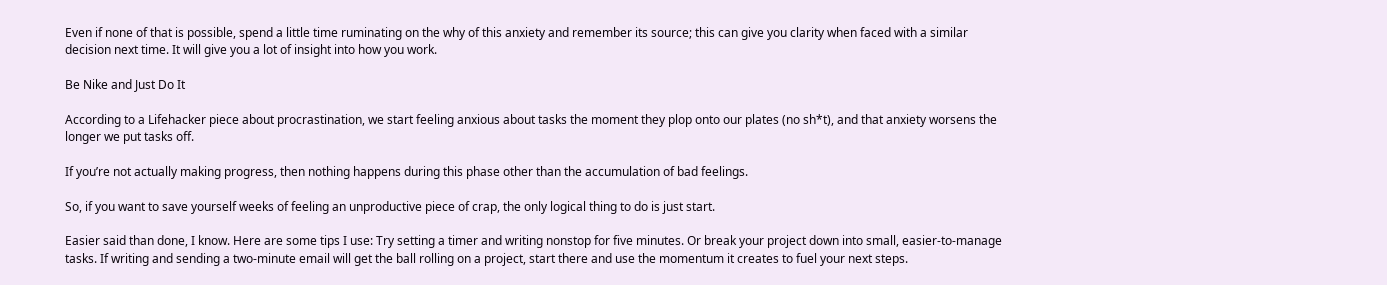Even if none of that is possible, spend a little time ruminating on the why of this anxiety and remember its source; this can give you clarity when faced with a similar decision next time. It will give you a lot of insight into how you work.

Be Nike and Just Do It

According to a Lifehacker piece about procrastination, we start feeling anxious about tasks the moment they plop onto our plates (no sh*t), and that anxiety worsens the longer we put tasks off.

If you’re not actually making progress, then nothing happens during this phase other than the accumulation of bad feelings.

So, if you want to save yourself weeks of feeling an unproductive piece of crap, the only logical thing to do is just start.

Easier said than done, I know. Here are some tips I use: Try setting a timer and writing nonstop for five minutes. Or break your project down into small, easier-to-manage tasks. If writing and sending a two-minute email will get the ball rolling on a project, start there and use the momentum it creates to fuel your next steps.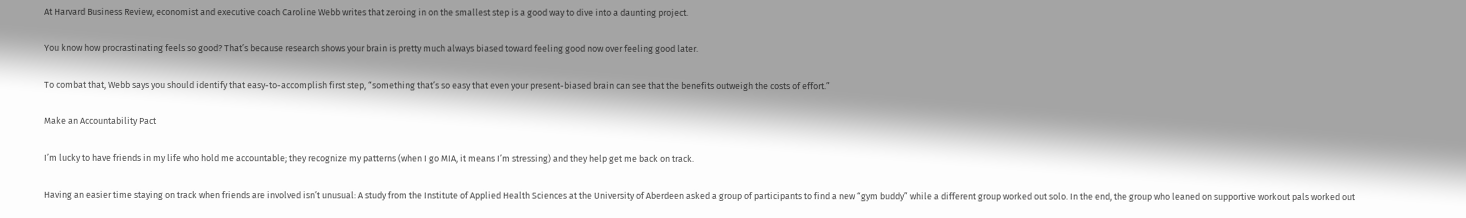At Harvard Business Review, economist and executive coach Caroline Webb writes that zeroing in on the smallest step is a good way to dive into a daunting project.

You know how procrastinating feels so good? That’s because research shows your brain is pretty much always biased toward feeling good now over feeling good later.

To combat that, Webb says you should identify that easy-to-accomplish first step, “something that’s so easy that even your present-biased brain can see that the benefits outweigh the costs of effort.”

Make an Accountability Pact

I’m lucky to have friends in my life who hold me accountable; they recognize my patterns (when I go MIA, it means I’m stressing) and they help get me back on track.

Having an easier time staying on track when friends are involved isn’t unusual: A study from the Institute of Applied Health Sciences at the University of Aberdeen asked a group of participants to find a new “gym buddy” while a different group worked out solo. In the end, the group who leaned on supportive workout pals worked out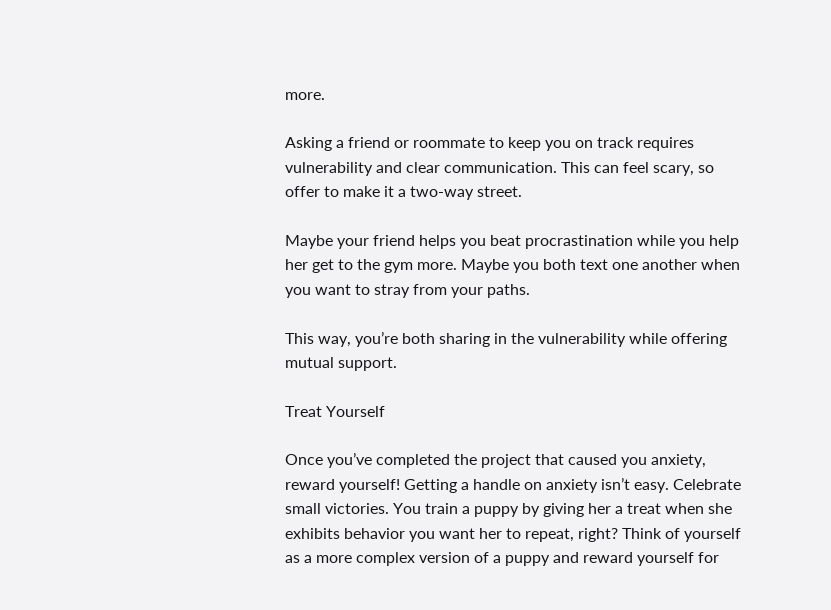more.

Asking a friend or roommate to keep you on track requires vulnerability and clear communication. This can feel scary, so offer to make it a two-way street.

Maybe your friend helps you beat procrastination while you help her get to the gym more. Maybe you both text one another when you want to stray from your paths.

This way, you’re both sharing in the vulnerability while offering mutual support.

Treat Yourself

Once you’ve completed the project that caused you anxiety, reward yourself! Getting a handle on anxiety isn’t easy. Celebrate small victories. You train a puppy by giving her a treat when she exhibits behavior you want her to repeat, right? Think of yourself as a more complex version of a puppy and reward yourself for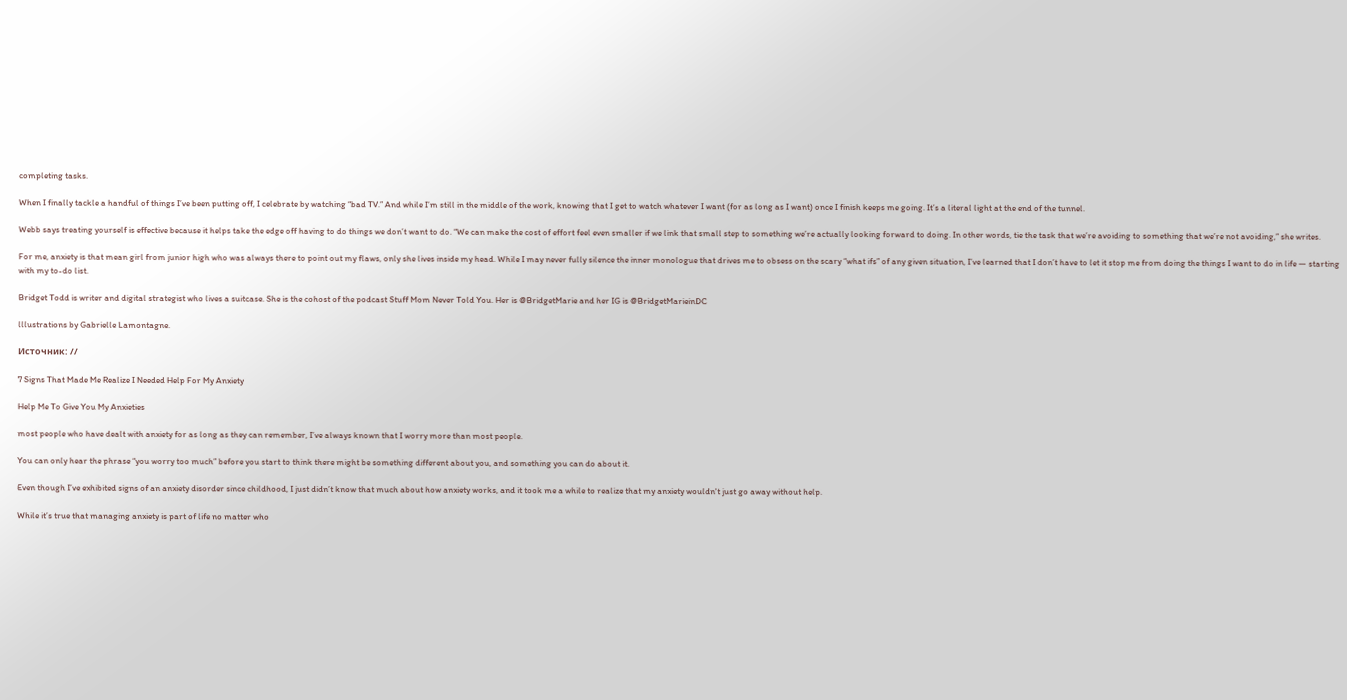completing tasks.

When I finally tackle a handful of things I’ve been putting off, I celebrate by watching “bad TV.” And while I’m still in the middle of the work, knowing that I get to watch whatever I want (for as long as I want) once I finish keeps me going. It’s a literal light at the end of the tunnel.

Webb says treating yourself is effective because it helps take the edge off having to do things we don’t want to do. “We can make the cost of effort feel even smaller if we link that small step to something we’re actually looking forward to doing. In other words, tie the task that we’re avoiding to something that we’re not avoiding,” she writes.

For me, anxiety is that mean girl from junior high who was always there to point out my flaws, only she lives inside my head. While I may never fully silence the inner monologue that drives me to obsess on the scary “what ifs” of any given situation, I’ve learned that I don’t have to let it stop me from doing the things I want to do in life — starting with my to-do list.

Bridget Todd is writer and digital strategist who lives a suitcase. She is the cohost of the podcast Stuff Mom Never Told You. Her is @BridgetMarie and her IG is @BridgetMarieinDC

lllustrations by Gabrielle Lamontagne.

Источник: //

7 Signs That Made Me Realize I Needed Help For My Anxiety

Help Me To Give You My Anxieties

most people who have dealt with anxiety for as long as they can remember, I’ve always known that I worry more than most people.

You can only hear the phrase “you worry too much” before you start to think there might be something different about you, and something you can do about it.

Even though I’ve exhibited signs of an anxiety disorder since childhood, I just didn’t know that much about how anxiety works, and it took me a while to realize that my anxiety wouldn't just go away without help.

While it’s true that managing anxiety is part of life no matter who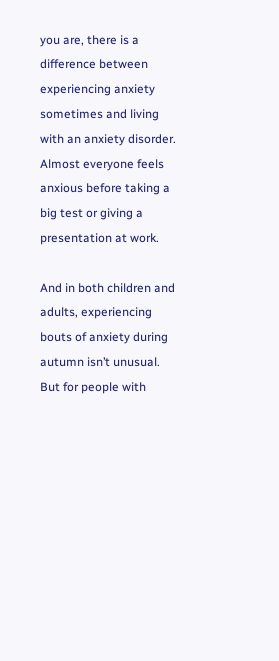you are, there is a difference between experiencing anxiety sometimes and living with an anxiety disorder. Almost everyone feels anxious before taking a big test or giving a presentation at work.

And in both children and adults, experiencing bouts of anxiety during autumn isn’t unusual. But for people with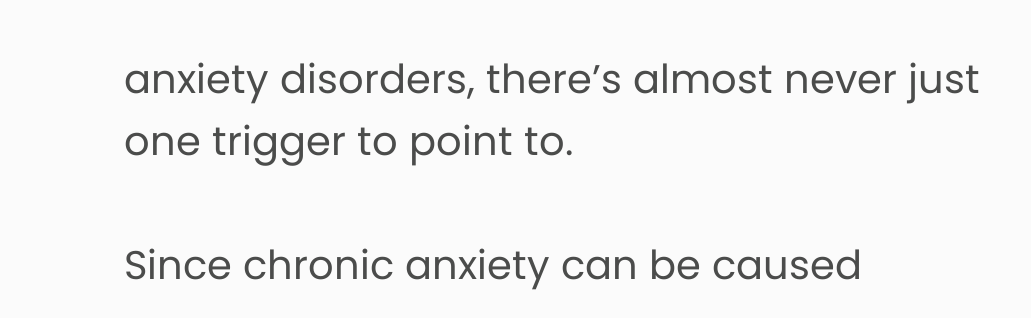anxiety disorders, there’s almost never just one trigger to point to.

Since chronic anxiety can be caused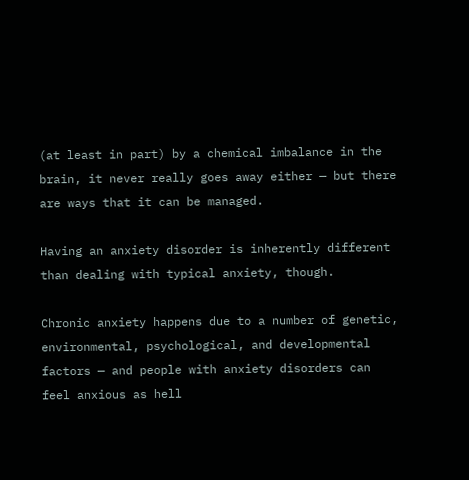(at least in part) by a chemical imbalance in the brain, it never really goes away either — but there are ways that it can be managed.

Having an anxiety disorder is inherently different than dealing with typical anxiety, though.

Chronic anxiety happens due to a number of genetic, environmental, psychological, and developmental factors — and people with anxiety disorders can feel anxious as hell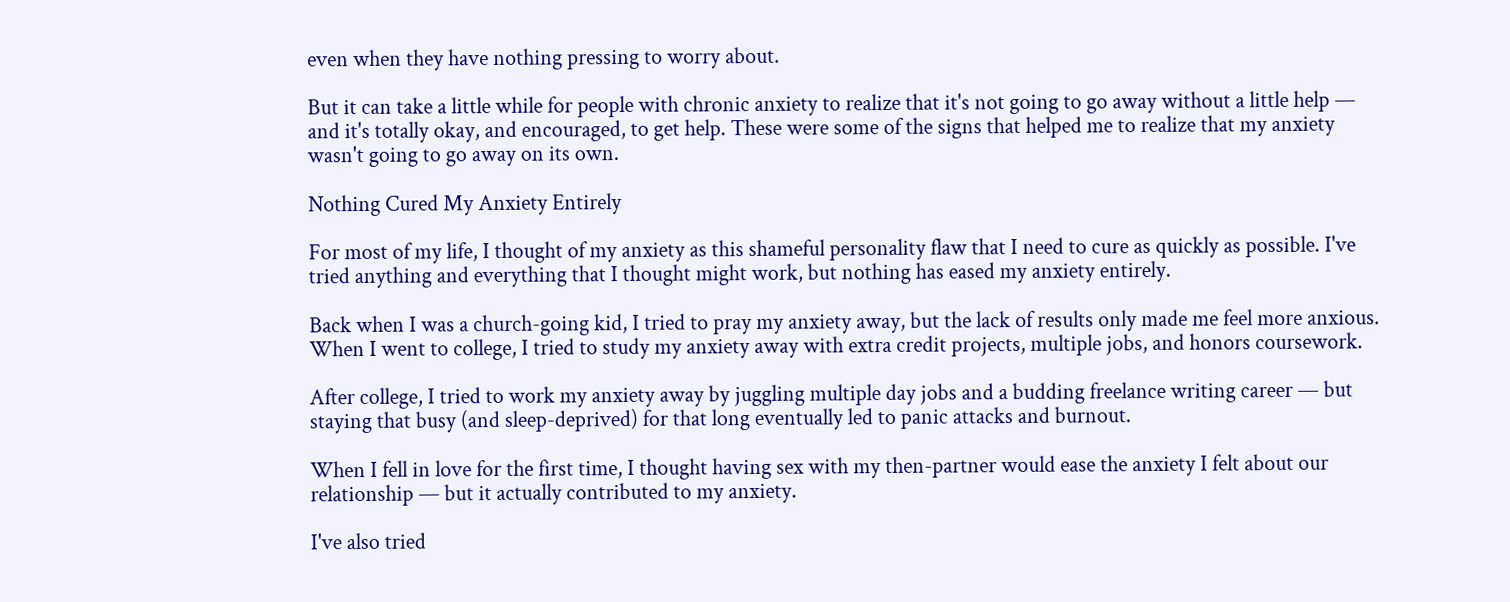even when they have nothing pressing to worry about.

But it can take a little while for people with chronic anxiety to realize that it's not going to go away without a little help — and it's totally okay, and encouraged, to get help. These were some of the signs that helped me to realize that my anxiety wasn't going to go away on its own.

Nothing Cured My Anxiety Entirely

For most of my life, I thought of my anxiety as this shameful personality flaw that I need to cure as quickly as possible. I've tried anything and everything that I thought might work, but nothing has eased my anxiety entirely.

Back when I was a church-going kid, I tried to pray my anxiety away, but the lack of results only made me feel more anxious. When I went to college, I tried to study my anxiety away with extra credit projects, multiple jobs, and honors coursework.

After college, I tried to work my anxiety away by juggling multiple day jobs and a budding freelance writing career — but staying that busy (and sleep-deprived) for that long eventually led to panic attacks and burnout.

When I fell in love for the first time, I thought having sex with my then-partner would ease the anxiety I felt about our relationship — but it actually contributed to my anxiety.

I've also tried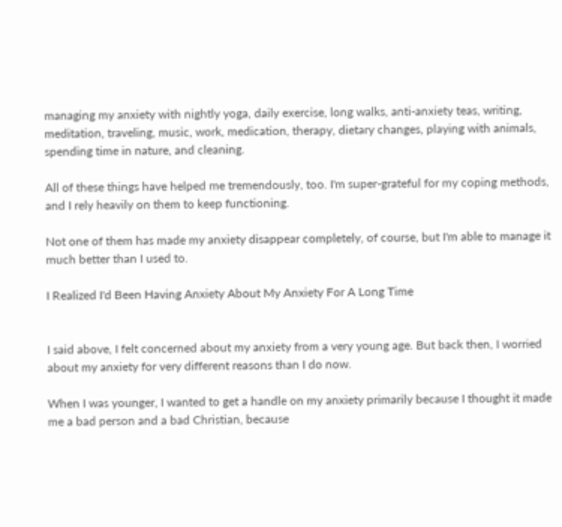managing my anxiety with nightly yoga, daily exercise, long walks, anti-anxiety teas, writing, meditation, traveling, music, work, medication, therapy, dietary changes, playing with animals, spending time in nature, and cleaning.

All of these things have helped me tremendously, too. I'm super-grateful for my coping methods, and I rely heavily on them to keep functioning.

Not one of them has made my anxiety disappear completely, of course, but I'm able to manage it much better than I used to.

I Realized I'd Been Having Anxiety About My Anxiety For A Long Time


I said above, I felt concerned about my anxiety from a very young age. But back then, I worried about my anxiety for very different reasons than I do now.

When I was younger, I wanted to get a handle on my anxiety primarily because I thought it made me a bad person and a bad Christian, because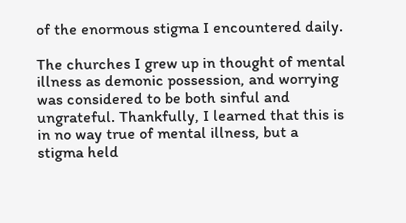of the enormous stigma I encountered daily.

The churches I grew up in thought of mental illness as demonic possession, and worrying was considered to be both sinful and ungrateful. Thankfully, I learned that this is in no way true of mental illness, but a stigma held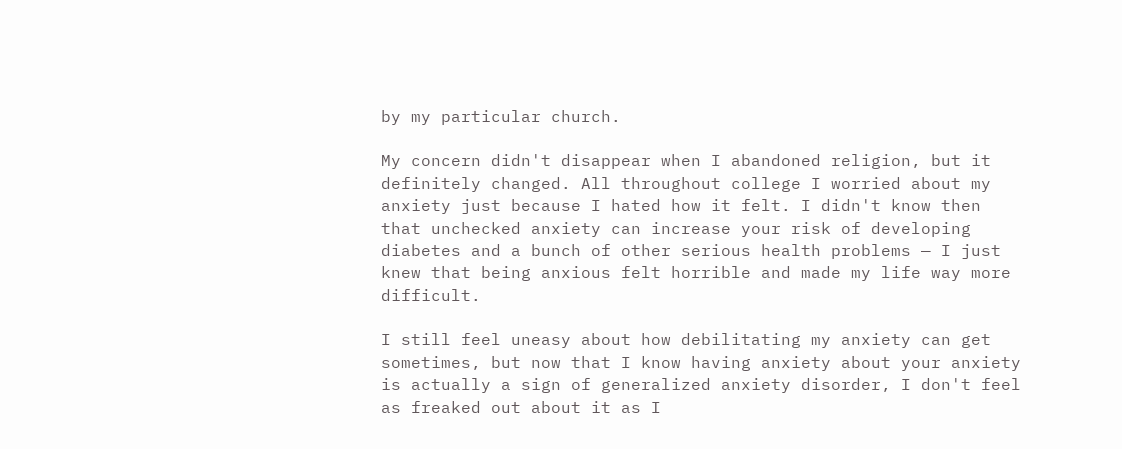by my particular church.

My concern didn't disappear when I abandoned religion, but it definitely changed. All throughout college I worried about my anxiety just because I hated how it felt. I didn't know then that unchecked anxiety can increase your risk of developing diabetes and a bunch of other serious health problems — I just knew that being anxious felt horrible and made my life way more difficult.

I still feel uneasy about how debilitating my anxiety can get sometimes, but now that I know having anxiety about your anxiety is actually a sign of generalized anxiety disorder, I don't feel as freaked out about it as I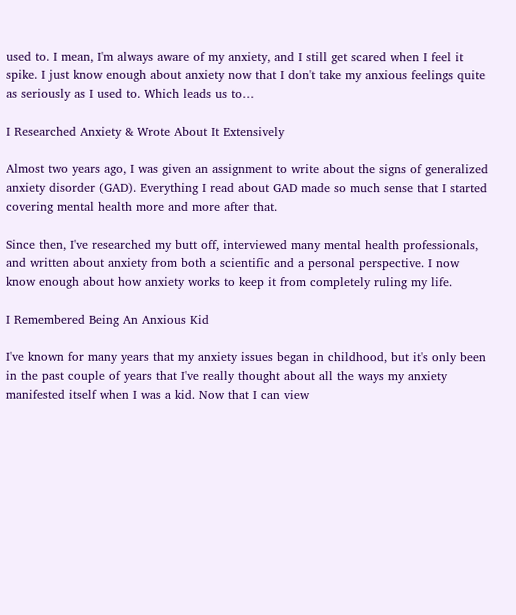used to. I mean, I'm always aware of my anxiety, and I still get scared when I feel it spike. I just know enough about anxiety now that I don't take my anxious feelings quite as seriously as I used to. Which leads us to…

I Researched Anxiety & Wrote About It Extensively

Almost two years ago, I was given an assignment to write about the signs of generalized anxiety disorder (GAD). Everything I read about GAD made so much sense that I started covering mental health more and more after that.

Since then, I've researched my butt off, interviewed many mental health professionals, and written about anxiety from both a scientific and a personal perspective. I now know enough about how anxiety works to keep it from completely ruling my life.

I Remembered Being An Anxious Kid

I've known for many years that my anxiety issues began in childhood, but it's only been in the past couple of years that I've really thought about all the ways my anxiety manifested itself when I was a kid. Now that I can view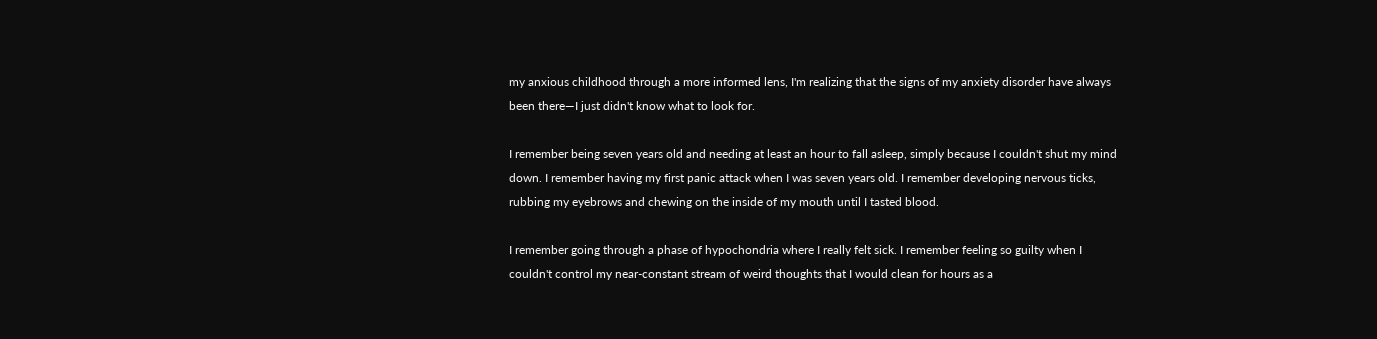my anxious childhood through a more informed lens, I'm realizing that the signs of my anxiety disorder have always been there—I just didn't know what to look for.

I remember being seven years old and needing at least an hour to fall asleep, simply because I couldn't shut my mind down. I remember having my first panic attack when I was seven years old. I remember developing nervous ticks, rubbing my eyebrows and chewing on the inside of my mouth until I tasted blood.

I remember going through a phase of hypochondria where I really felt sick. I remember feeling so guilty when I couldn't control my near-constant stream of weird thoughts that I would clean for hours as a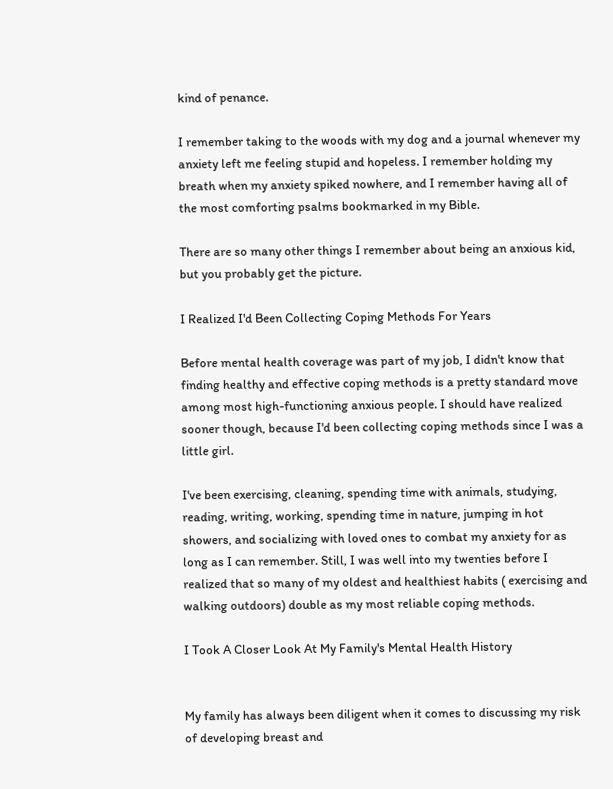kind of penance.

I remember taking to the woods with my dog and a journal whenever my anxiety left me feeling stupid and hopeless. I remember holding my breath when my anxiety spiked nowhere, and I remember having all of the most comforting psalms bookmarked in my Bible.

There are so many other things I remember about being an anxious kid, but you probably get the picture.

I Realized I'd Been Collecting Coping Methods For Years

Before mental health coverage was part of my job, I didn't know that finding healthy and effective coping methods is a pretty standard move among most high-functioning anxious people. I should have realized sooner though, because I'd been collecting coping methods since I was a little girl.

I've been exercising, cleaning, spending time with animals, studying, reading, writing, working, spending time in nature, jumping in hot showers, and socializing with loved ones to combat my anxiety for as long as I can remember. Still, I was well into my twenties before I realized that so many of my oldest and healthiest habits ( exercising and walking outdoors) double as my most reliable coping methods.

I Took A Closer Look At My Family's Mental Health History


My family has always been diligent when it comes to discussing my risk of developing breast and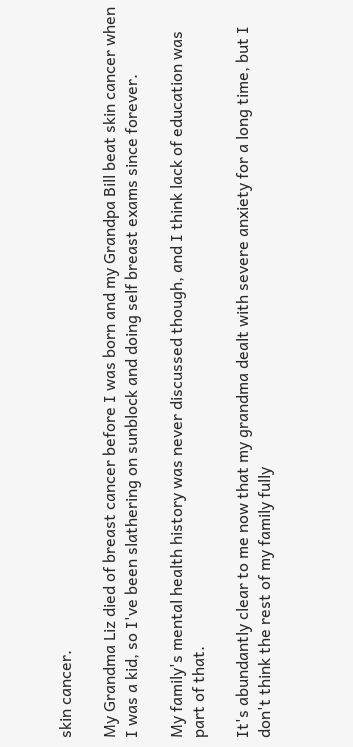skin cancer.

My Grandma Liz died of breast cancer before I was born and my Grandpa Bill beat skin cancer when I was a kid, so I've been slathering on sunblock and doing self breast exams since forever.

My family's mental health history was never discussed though, and I think lack of education was part of that.

It's abundantly clear to me now that my grandma dealt with severe anxiety for a long time, but I don't think the rest of my family fully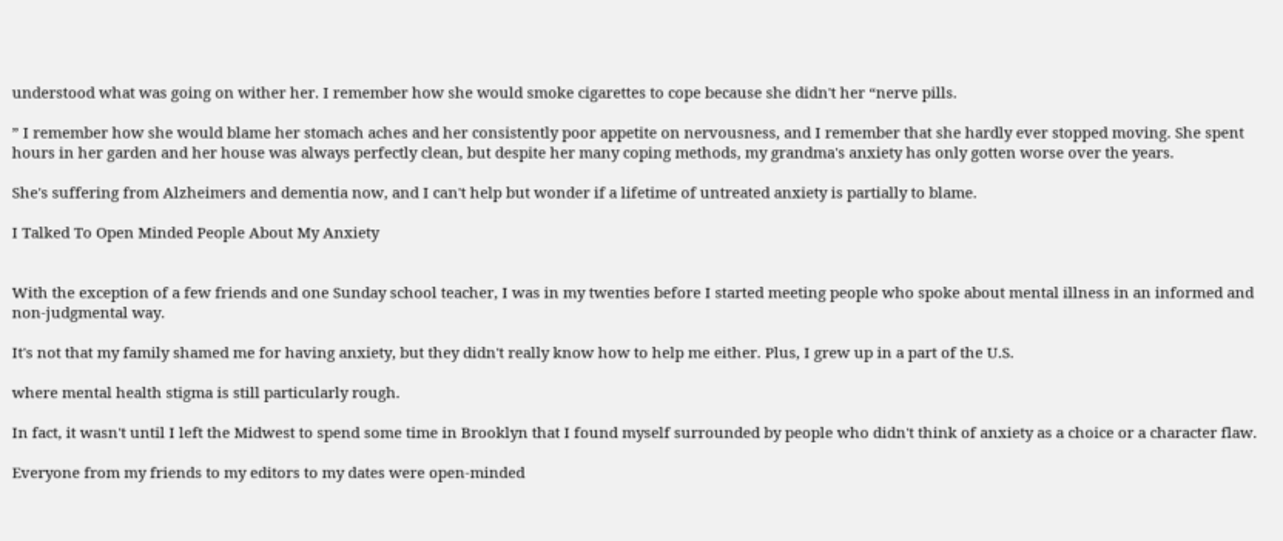understood what was going on wither her. I remember how she would smoke cigarettes to cope because she didn't her “nerve pills.

” I remember how she would blame her stomach aches and her consistently poor appetite on nervousness, and I remember that she hardly ever stopped moving. She spent hours in her garden and her house was always perfectly clean, but despite her many coping methods, my grandma's anxiety has only gotten worse over the years.

She's suffering from Alzheimers and dementia now, and I can't help but wonder if a lifetime of untreated anxiety is partially to blame.

I Talked To Open Minded People About My Anxiety


With the exception of a few friends and one Sunday school teacher, I was in my twenties before I started meeting people who spoke about mental illness in an informed and non-judgmental way.

It's not that my family shamed me for having anxiety, but they didn't really know how to help me either. Plus, I grew up in a part of the U.S.

where mental health stigma is still particularly rough.

In fact, it wasn't until I left the Midwest to spend some time in Brooklyn that I found myself surrounded by people who didn't think of anxiety as a choice or a character flaw.

Everyone from my friends to my editors to my dates were open-minded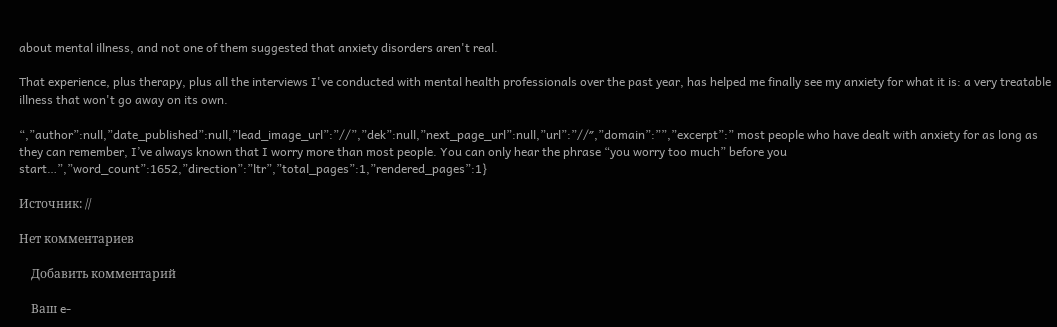about mental illness, and not one of them suggested that anxiety disorders aren't real.

That experience, plus therapy, plus all the interviews I've conducted with mental health professionals over the past year, has helped me finally see my anxiety for what it is: a very treatable illness that won't go away on its own.

“,”author”:null,”date_published”:null,”lead_image_url”:”//”,”dek”:null,”next_page_url”:null,”url”:”//″,”domain”:””,”excerpt”:” most people who have dealt with anxiety for as long as they can remember, I’ve always known that I worry more than most people. You can only hear the phrase “you worry too much” before you start…”,”word_count”:1652,”direction”:”ltr”,”total_pages”:1,”rendered_pages”:1}

Источник: //

Нет комментариев

    Добавить комментарий

    Ваш e-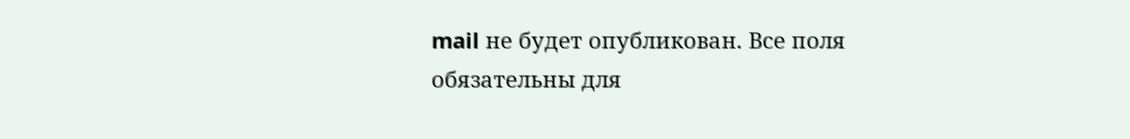mail не будет опубликован. Все поля обязательны для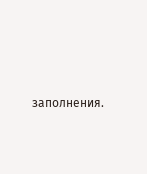заполнения.